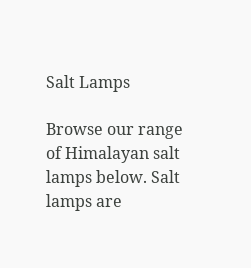Salt Lamps

Browse our range of Himalayan salt lamps below. Salt lamps are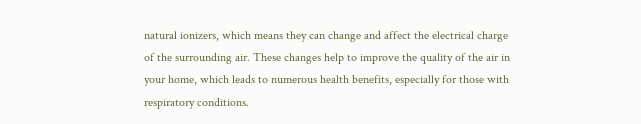natural ionizers, which means they can change and affect the electrical charge of the surrounding air. These changes help to improve the quality of the air in your home, which leads to numerous health benefits, especially for those with respiratory conditions.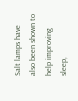Salt lamps have also been shown to help improving sleep,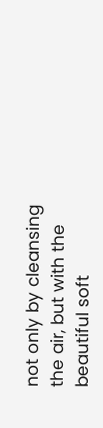not only by cleansing the air, but with the beautiful soft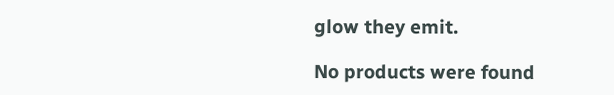glow they emit.

No products were found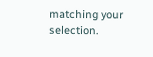matching your selection.